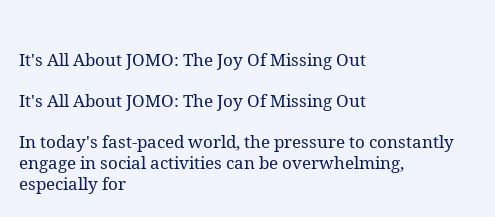It's All About JOMO: The Joy Of Missing Out

It's All About JOMO: The Joy Of Missing Out

In today's fast-paced world, the pressure to constantly engage in social activities can be overwhelming, especially for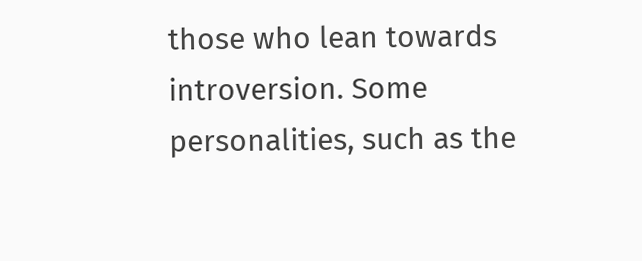those who lean towards introversion. Some personalities, such as the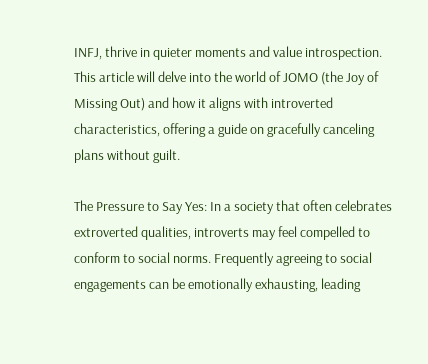INFJ, thrive in quieter moments and value introspection. This article will delve into the world of JOMO (the Joy of Missing Out) and how it aligns with introverted characteristics, offering a guide on gracefully canceling plans without guilt.

The Pressure to Say Yes: In a society that often celebrates extroverted qualities, introverts may feel compelled to conform to social norms. Frequently agreeing to social engagements can be emotionally exhausting, leading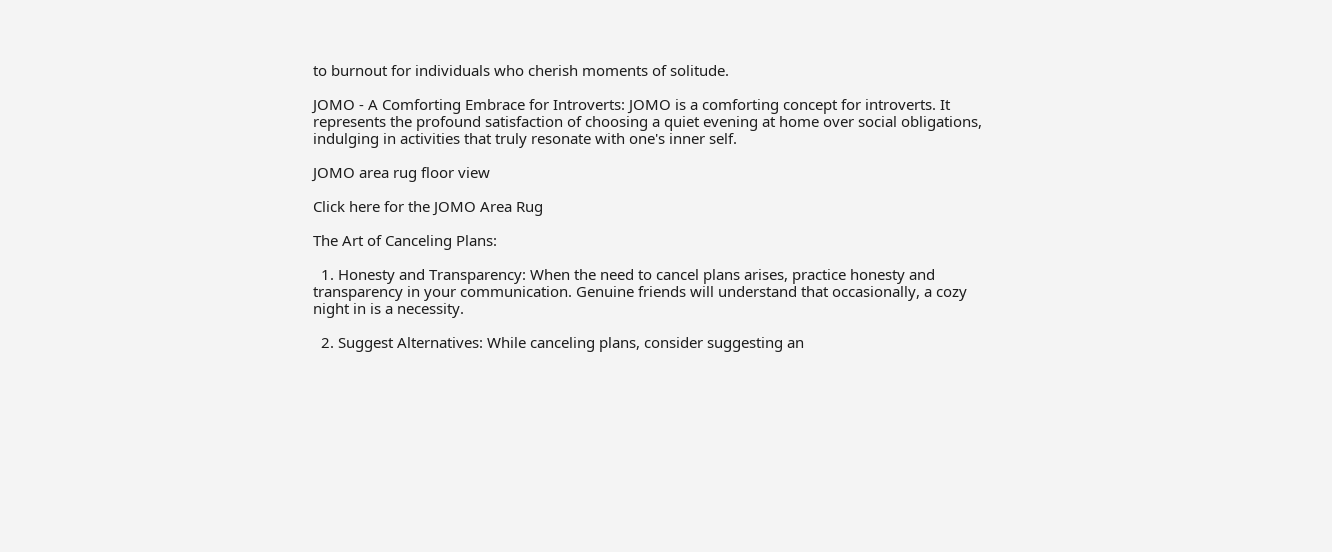to burnout for individuals who cherish moments of solitude.

JOMO - A Comforting Embrace for Introverts: JOMO is a comforting concept for introverts. It represents the profound satisfaction of choosing a quiet evening at home over social obligations, indulging in activities that truly resonate with one's inner self.

JOMO area rug floor view

Click here for the JOMO Area Rug

The Art of Canceling Plans:

  1. Honesty and Transparency: When the need to cancel plans arises, practice honesty and transparency in your communication. Genuine friends will understand that occasionally, a cozy night in is a necessity.

  2. Suggest Alternatives: While canceling plans, consider suggesting an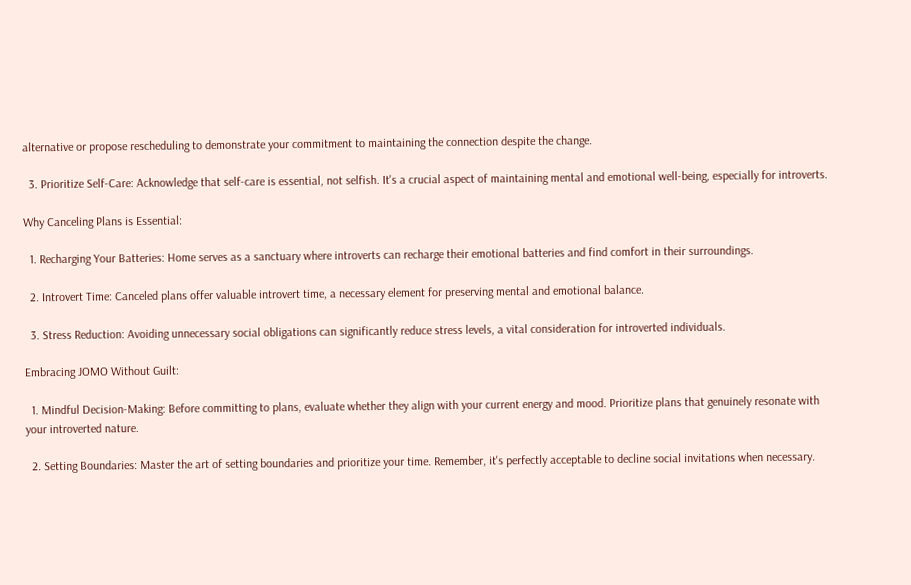alternative or propose rescheduling to demonstrate your commitment to maintaining the connection despite the change.

  3. Prioritize Self-Care: Acknowledge that self-care is essential, not selfish. It's a crucial aspect of maintaining mental and emotional well-being, especially for introverts.

Why Canceling Plans is Essential:

  1. Recharging Your Batteries: Home serves as a sanctuary where introverts can recharge their emotional batteries and find comfort in their surroundings.

  2. Introvert Time: Canceled plans offer valuable introvert time, a necessary element for preserving mental and emotional balance.

  3. Stress Reduction: Avoiding unnecessary social obligations can significantly reduce stress levels, a vital consideration for introverted individuals.

Embracing JOMO Without Guilt:

  1. Mindful Decision-Making: Before committing to plans, evaluate whether they align with your current energy and mood. Prioritize plans that genuinely resonate with your introverted nature.

  2. Setting Boundaries: Master the art of setting boundaries and prioritize your time. Remember, it's perfectly acceptable to decline social invitations when necessary.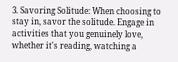3. Savoring Solitude: When choosing to stay in, savor the solitude. Engage in activities that you genuinely love, whether it's reading, watching a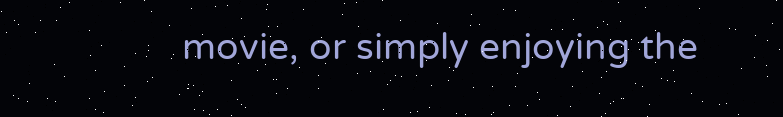movie, or simply enjoying the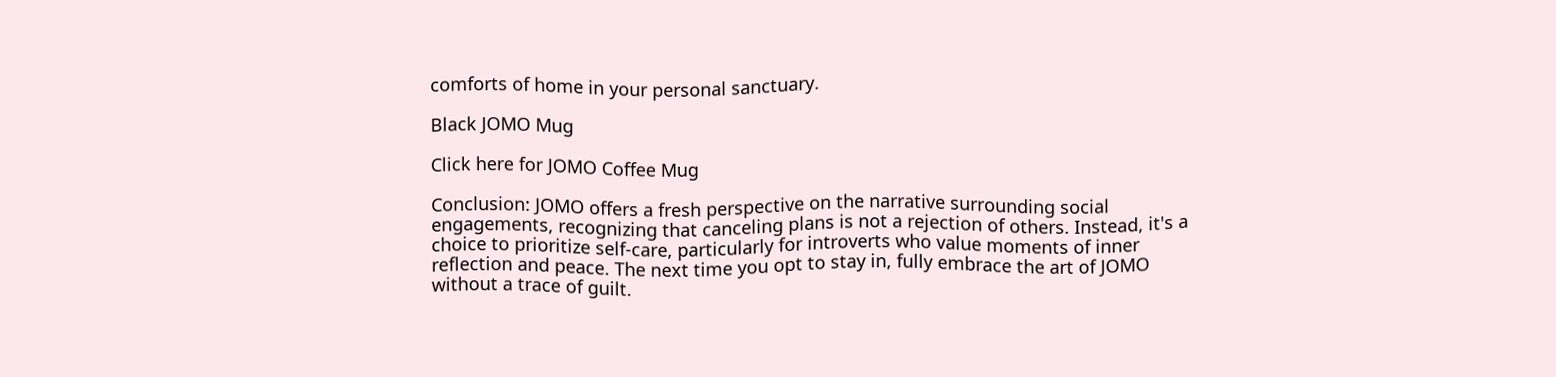comforts of home in your personal sanctuary.

Black JOMO Mug

Click here for JOMO Coffee Mug

Conclusion: JOMO offers a fresh perspective on the narrative surrounding social engagements, recognizing that canceling plans is not a rejection of others. Instead, it's a choice to prioritize self-care, particularly for introverts who value moments of inner reflection and peace. The next time you opt to stay in, fully embrace the art of JOMO without a trace of guilt.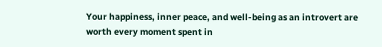Your happiness, inner peace, and well-being as an introvert are worth every moment spent in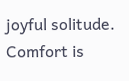joyful solitude. Comfort is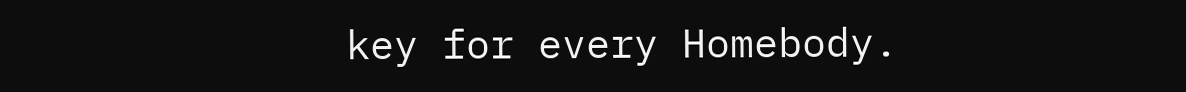key for every Homebody.